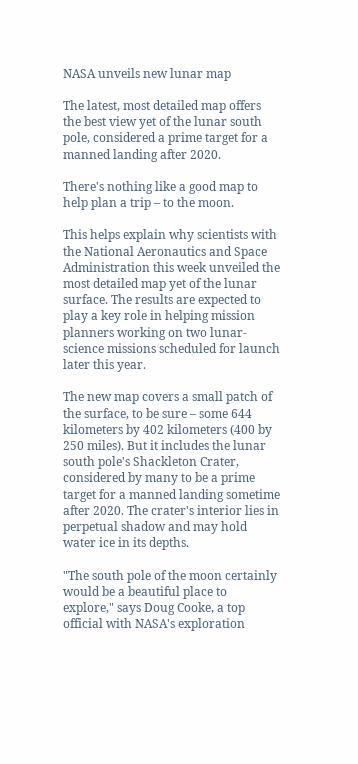NASA unveils new lunar map

The latest, most detailed map offers the best view yet of the lunar south pole, considered a prime target for a manned landing after 2020.

There's nothing like a good map to help plan a trip – to the moon.

This helps explain why scientists with the National Aeronautics and Space Administration this week unveiled the most detailed map yet of the lunar surface. The results are expected to play a key role in helping mission planners working on two lunar-science missions scheduled for launch later this year.

The new map covers a small patch of the surface, to be sure – some 644 kilometers by 402 kilometers (400 by 250 miles). But it includes the lunar south pole's Shackleton Crater, considered by many to be a prime target for a manned landing sometime after 2020. The crater's interior lies in perpetual shadow and may hold water ice in its depths.

"The south pole of the moon certainly would be a beautiful place to explore," says Doug Cooke, a top official with NASA's exploration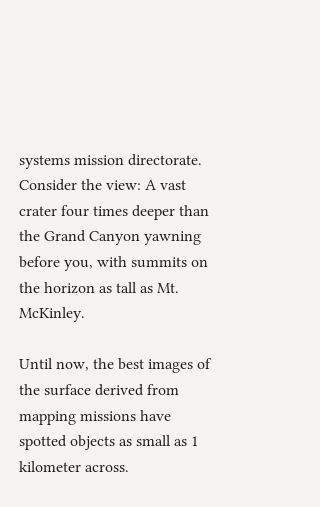systems mission directorate. Consider the view: A vast crater four times deeper than the Grand Canyon yawning before you, with summits on the horizon as tall as Mt. McKinley.

Until now, the best images of the surface derived from mapping missions have spotted objects as small as 1 kilometer across.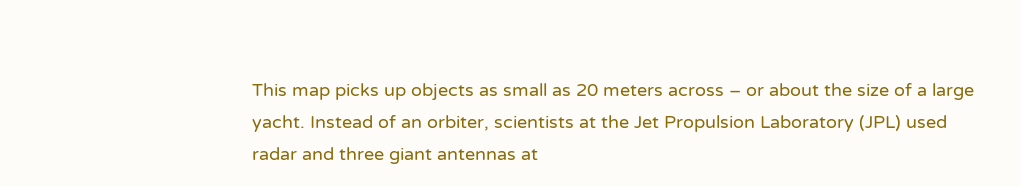This map picks up objects as small as 20 meters across – or about the size of a large yacht. Instead of an orbiter, scientists at the Jet Propulsion Laboratory (JPL) used radar and three giant antennas at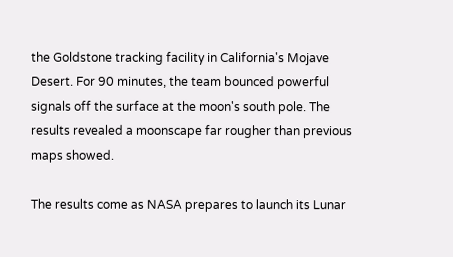the Goldstone tracking facility in California's Mojave Desert. For 90 minutes, the team bounced powerful signals off the surface at the moon's south pole. The results revealed a moonscape far rougher than previous maps showed.

The results come as NASA prepares to launch its Lunar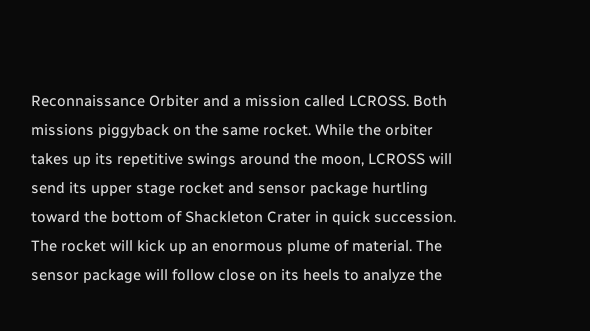Reconnaissance Orbiter and a mission called LCROSS. Both missions piggyback on the same rocket. While the orbiter takes up its repetitive swings around the moon, LCROSS will send its upper stage rocket and sensor package hurtling toward the bottom of Shackleton Crater in quick succession. The rocket will kick up an enormous plume of material. The sensor package will follow close on its heels to analyze the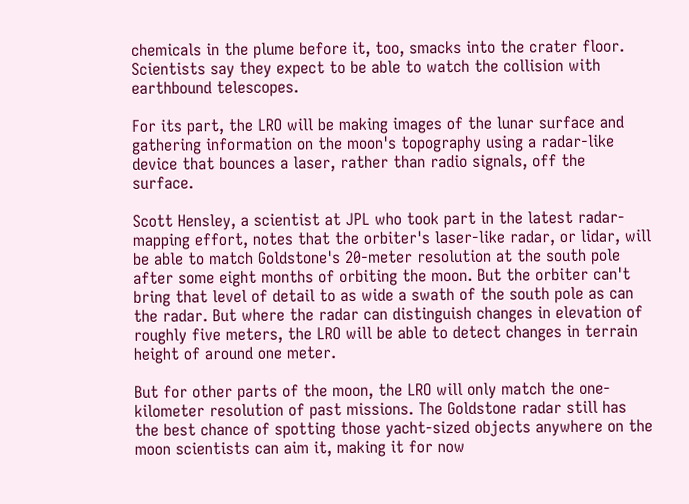chemicals in the plume before it, too, smacks into the crater floor. Scientists say they expect to be able to watch the collision with earthbound telescopes.

For its part, the LRO will be making images of the lunar surface and gathering information on the moon's topography using a radar-like device that bounces a laser, rather than radio signals, off the surface.

Scott Hensley, a scientist at JPL who took part in the latest radar-mapping effort, notes that the orbiter's laser-like radar, or lidar, will be able to match Goldstone's 20-meter resolution at the south pole after some eight months of orbiting the moon. But the orbiter can't bring that level of detail to as wide a swath of the south pole as can the radar. But where the radar can distinguish changes in elevation of roughly five meters, the LRO will be able to detect changes in terrain height of around one meter.

But for other parts of the moon, the LRO will only match the one-kilometer resolution of past missions. The Goldstone radar still has the best chance of spotting those yacht-sized objects anywhere on the moon scientists can aim it, making it for now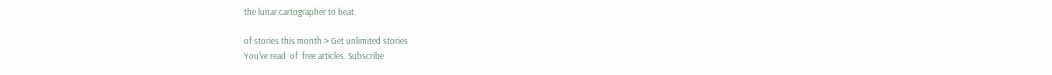the lunar cartographer to beat.

of stories this month > Get unlimited stories
You've read  of  free articles. Subscribe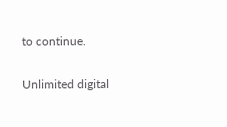to continue.

Unlimited digital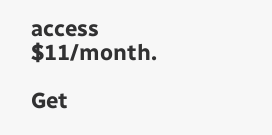access $11/month.

Get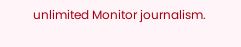unlimited Monitor journalism.